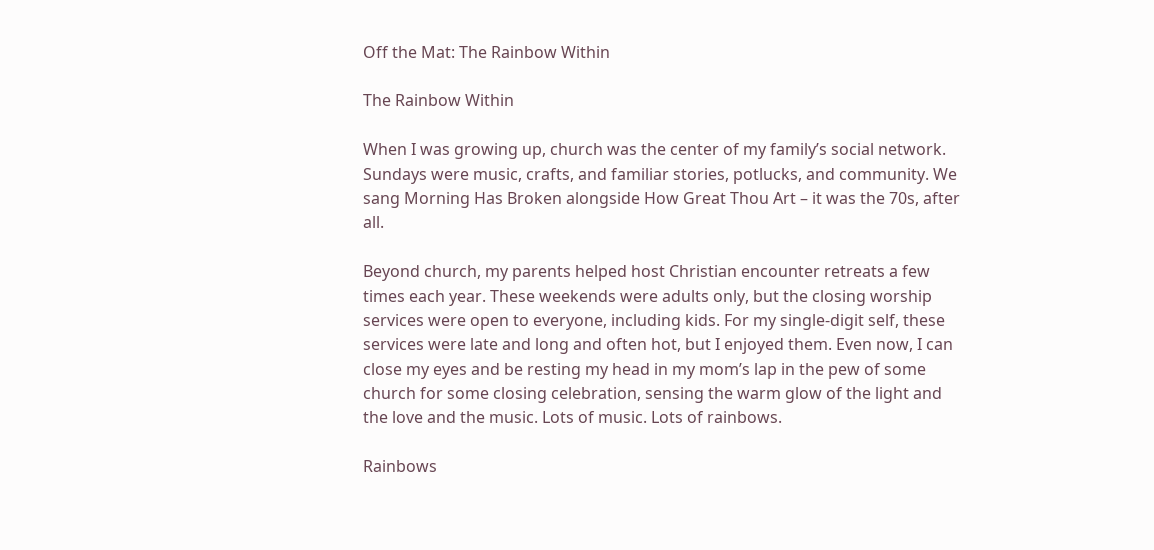Off the Mat: The Rainbow Within

The Rainbow Within

When I was growing up, church was the center of my family’s social network. Sundays were music, crafts, and familiar stories, potlucks, and community. We sang Morning Has Broken alongside How Great Thou Art – it was the 70s, after all.

Beyond church, my parents helped host Christian encounter retreats a few times each year. These weekends were adults only, but the closing worship services were open to everyone, including kids. For my single-digit self, these services were late and long and often hot, but I enjoyed them. Even now, I can close my eyes and be resting my head in my mom’s lap in the pew of some church for some closing celebration, sensing the warm glow of the light and the love and the music. Lots of music. Lots of rainbows.

Rainbows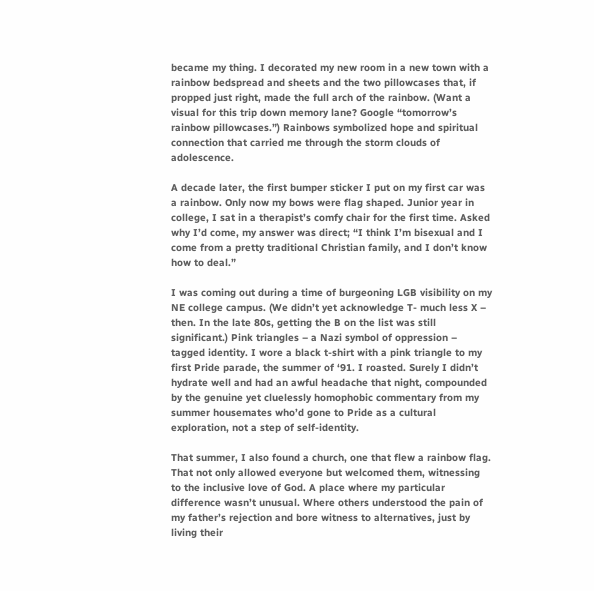became my thing. I decorated my new room in a new town with a rainbow bedspread and sheets and the two pillowcases that, if propped just right, made the full arch of the rainbow. (Want a visual for this trip down memory lane? Google “tomorrow’s rainbow pillowcases.”) Rainbows symbolized hope and spiritual connection that carried me through the storm clouds of adolescence.

A decade later, the first bumper sticker I put on my first car was a rainbow. Only now my bows were flag shaped. Junior year in college, I sat in a therapist’s comfy chair for the first time. Asked why I’d come, my answer was direct; “I think I’m bisexual and I come from a pretty traditional Christian family, and I don’t know how to deal.”

I was coming out during a time of burgeoning LGB visibility on my NE college campus. (We didn’t yet acknowledge T- much less X – then. In the late 80s, getting the B on the list was still significant.) Pink triangles – a Nazi symbol of oppression – tagged identity. I wore a black t-shirt with a pink triangle to my first Pride parade, the summer of ‘91. I roasted. Surely I didn’t hydrate well and had an awful headache that night, compounded by the genuine yet cluelessly homophobic commentary from my summer housemates who’d gone to Pride as a cultural exploration, not a step of self-identity.

That summer, I also found a church, one that flew a rainbow flag. That not only allowed everyone but welcomed them, witnessing to the inclusive love of God. A place where my particular difference wasn’t unusual. Where others understood the pain of my father’s rejection and bore witness to alternatives, just by living their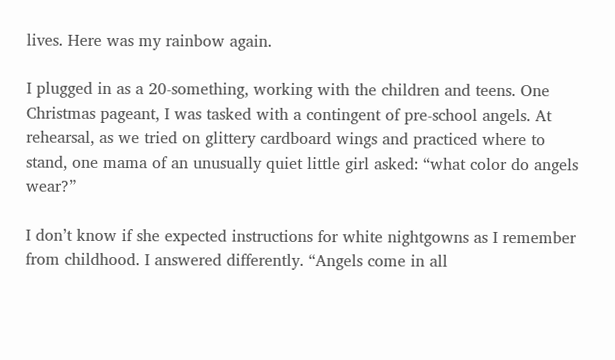lives. Here was my rainbow again.

I plugged in as a 20-something, working with the children and teens. One Christmas pageant, I was tasked with a contingent of pre-school angels. At rehearsal, as we tried on glittery cardboard wings and practiced where to stand, one mama of an unusually quiet little girl asked: “what color do angels wear?”

I don’t know if she expected instructions for white nightgowns as I remember from childhood. I answered differently. “Angels come in all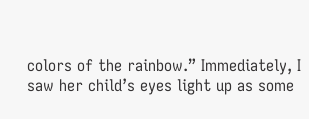colors of the rainbow.” Immediately, I saw her child’s eyes light up as some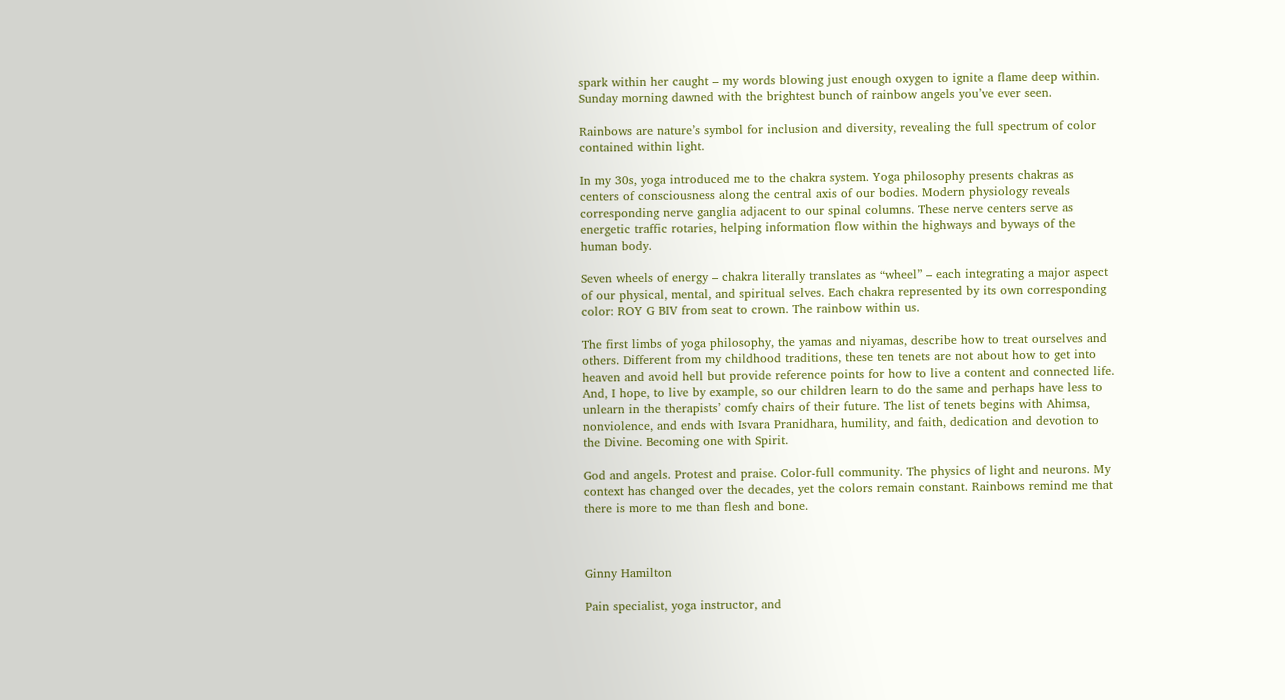spark within her caught – my words blowing just enough oxygen to ignite a flame deep within. Sunday morning dawned with the brightest bunch of rainbow angels you’ve ever seen.

Rainbows are nature’s symbol for inclusion and diversity, revealing the full spectrum of color contained within light.

In my 30s, yoga introduced me to the chakra system. Yoga philosophy presents chakras as centers of consciousness along the central axis of our bodies. Modern physiology reveals corresponding nerve ganglia adjacent to our spinal columns. These nerve centers serve as energetic traffic rotaries, helping information flow within the highways and byways of the human body.

Seven wheels of energy – chakra literally translates as “wheel” – each integrating a major aspect of our physical, mental, and spiritual selves. Each chakra represented by its own corresponding color: ROY G BIV from seat to crown. The rainbow within us.

The first limbs of yoga philosophy, the yamas and niyamas, describe how to treat ourselves and others. Different from my childhood traditions, these ten tenets are not about how to get into heaven and avoid hell but provide reference points for how to live a content and connected life. And, I hope, to live by example, so our children learn to do the same and perhaps have less to unlearn in the therapists’ comfy chairs of their future. The list of tenets begins with Ahimsa, nonviolence, and ends with Isvara Pranidhara, humility, and faith, dedication and devotion to the Divine. Becoming one with Spirit.

God and angels. Protest and praise. Color-full community. The physics of light and neurons. My context has changed over the decades, yet the colors remain constant. Rainbows remind me that there is more to me than flesh and bone.



Ginny Hamilton

Pain specialist, yoga instructor, and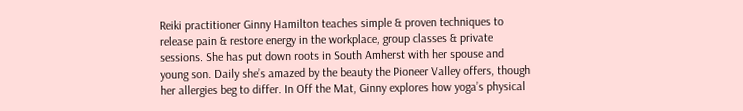Reiki practitioner Ginny Hamilton teaches simple & proven techniques to release pain & restore energy in the workplace, group classes & private sessions. She has put down roots in South Amherst with her spouse and young son. Daily she’s amazed by the beauty the Pioneer Valley offers, though her allergies beg to differ. In Off the Mat, Ginny explores how yoga’s physical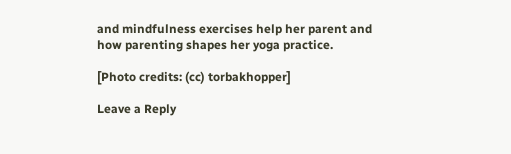and mindfulness exercises help her parent and how parenting shapes her yoga practice.

[Photo credits: (cc) torbakhopper]

Leave a Reply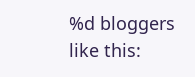%d bloggers like this: